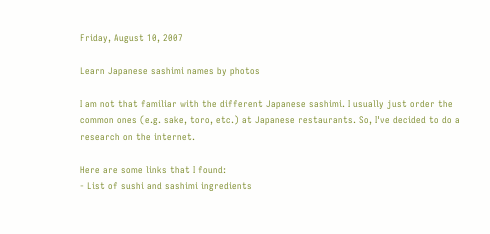Friday, August 10, 2007

Learn Japanese sashimi names by photos

I am not that familiar with the different Japanese sashimi. I usually just order the common ones (e.g. sake, toro, etc.) at Japanese restaurants. So, I've decided to do a research on the internet.

Here are some links that I found:
- List of sushi and sashimi ingredients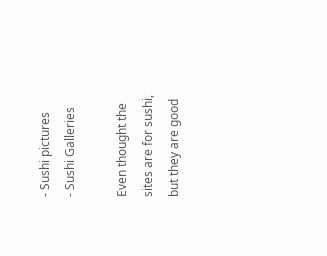- Sushi pictures
- Sushi Galleries

Even thought the sites are for sushi, but they are good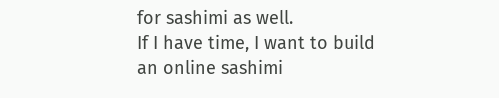for sashimi as well.
If I have time, I want to build an online sashimi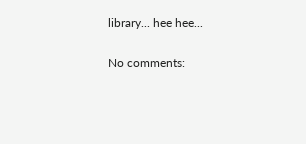library... hee hee...

No comments: